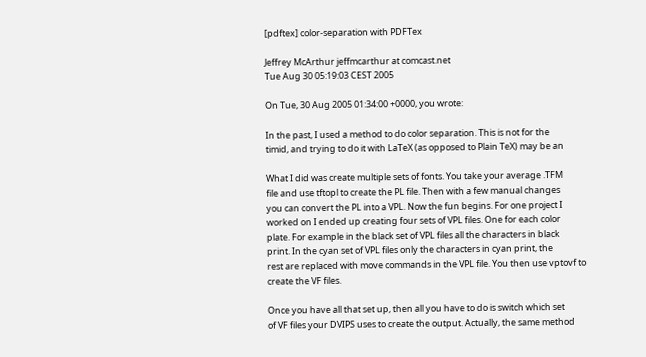[pdftex] color-separation with PDFTex

Jeffrey McArthur jeffmcarthur at comcast.net
Tue Aug 30 05:19:03 CEST 2005

On Tue, 30 Aug 2005 01:34:00 +0000, you wrote:

In the past, I used a method to do color separation. This is not for the
timid, and trying to do it with LaTeX (as opposed to Plain TeX) may be an

What I did was create multiple sets of fonts. You take your average .TFM
file and use tftopl to create the PL file. Then with a few manual changes
you can convert the PL into a VPL. Now the fun begins. For one project I
worked on I ended up creating four sets of VPL files. One for each color
plate. For example in the black set of VPL files all the characters in black
print. In the cyan set of VPL files only the characters in cyan print, the
rest are replaced with move commands in the VPL file. You then use vptovf to
create the VF files.

Once you have all that set up, then all you have to do is switch which set
of VF files your DVIPS uses to create the output. Actually, the same method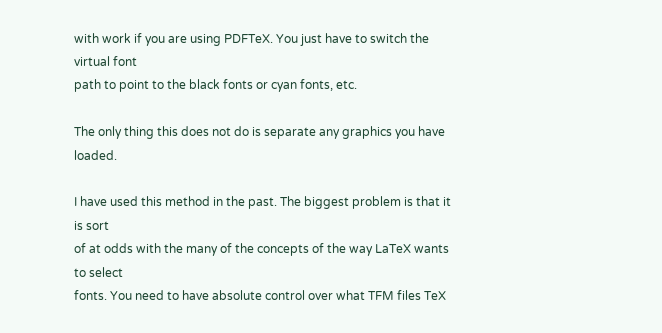with work if you are using PDFTeX. You just have to switch the virtual font
path to point to the black fonts or cyan fonts, etc.

The only thing this does not do is separate any graphics you have loaded.

I have used this method in the past. The biggest problem is that it is sort
of at odds with the many of the concepts of the way LaTeX wants to select
fonts. You need to have absolute control over what TFM files TeX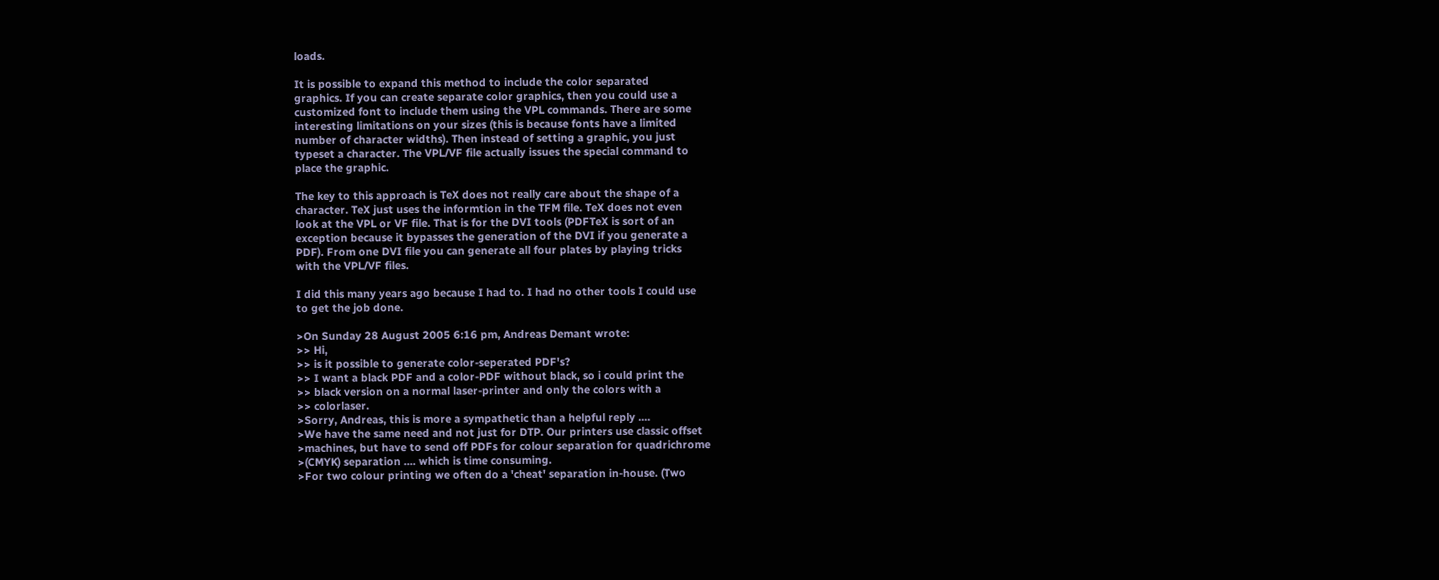loads.

It is possible to expand this method to include the color separated
graphics. If you can create separate color graphics, then you could use a
customized font to include them using the VPL commands. There are some
interesting limitations on your sizes (this is because fonts have a limited
number of character widths). Then instead of setting a graphic, you just
typeset a character. The VPL/VF file actually issues the special command to
place the graphic.

The key to this approach is TeX does not really care about the shape of a
character. TeX just uses the informtion in the TFM file. TeX does not even
look at the VPL or VF file. That is for the DVI tools (PDFTeX is sort of an
exception because it bypasses the generation of the DVI if you generate a
PDF). From one DVI file you can generate all four plates by playing tricks
with the VPL/VF files.

I did this many years ago because I had to. I had no other tools I could use
to get the job done.

>On Sunday 28 August 2005 6:16 pm, Andreas Demant wrote:
>> Hi,
>> is it possible to generate color-seperated PDF's?
>> I want a black PDF and a color-PDF without black, so i could print the
>> black version on a normal laser-printer and only the colors with a
>> colorlaser.
>Sorry, Andreas, this is more a sympathetic than a helpful reply ....
>We have the same need and not just for DTP. Our printers use classic offset
>machines, but have to send off PDFs for colour separation for quadrichrome
>(CMYK) separation .... which is time consuming.
>For two colour printing we often do a 'cheat' separation in-house. (Two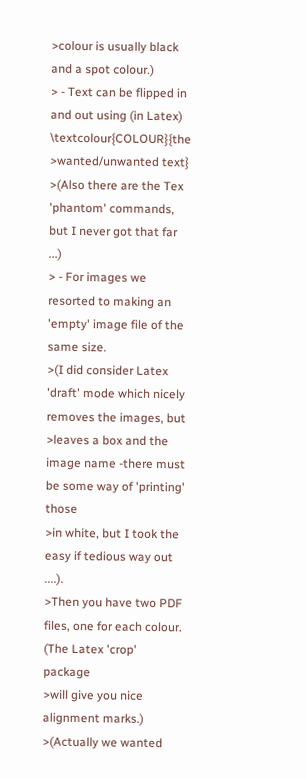>colour is usually black and a spot colour.)
> - Text can be flipped in and out using (in Latex) \textcolour{COLOUR}{the
>wanted/unwanted text}
>(Also there are the Tex 'phantom' commands, but I never got that far ...)
> - For images we resorted to making an 'empty' image file of the same size.
>(I did consider Latex 'draft' mode which nicely removes the images, but
>leaves a box and the image name -there must be some way of 'printing' those
>in white, but I took the easy if tedious way out ....).
>Then you have two PDF files, one for each colour. (The Latex 'crop' package
>will give you nice alignment marks.)
>(Actually we wanted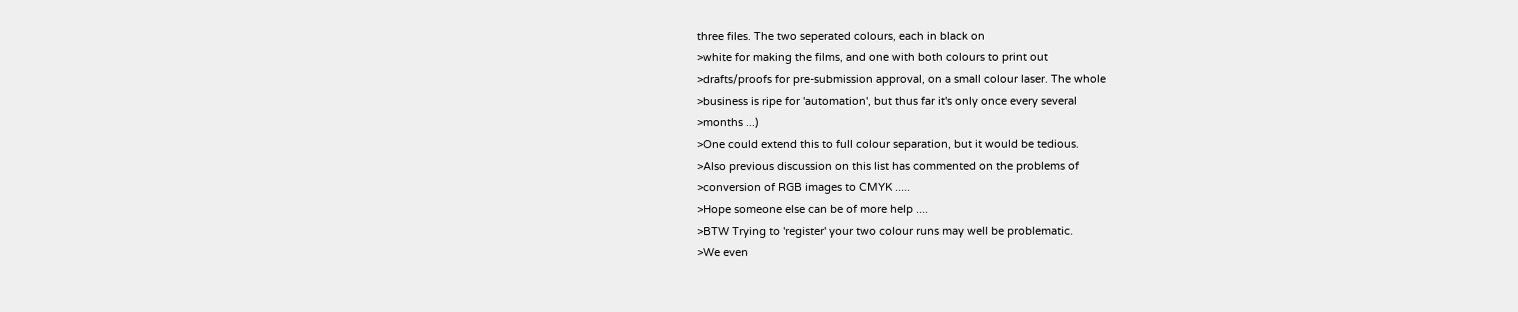three files. The two seperated colours, each in black on
>white for making the films, and one with both colours to print out
>drafts/proofs for pre-submission approval, on a small colour laser. The whole
>business is ripe for 'automation', but thus far it's only once every several
>months ...)
>One could extend this to full colour separation, but it would be tedious.
>Also previous discussion on this list has commented on the problems of
>conversion of RGB images to CMYK .....
>Hope someone else can be of more help ....
>BTW Trying to 'register' your two colour runs may well be problematic.
>We even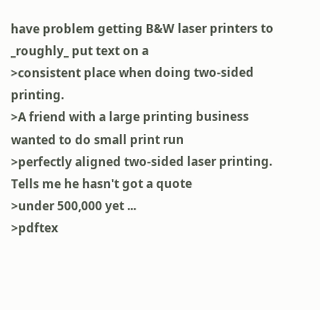have problem getting B&W laser printers to _roughly_ put text on a
>consistent place when doing two-sided printing.
>A friend with a large printing business wanted to do small print run
>perfectly aligned two-sided laser printing. Tells me he hasn't got a quote
>under 500,000 yet ...
>pdftex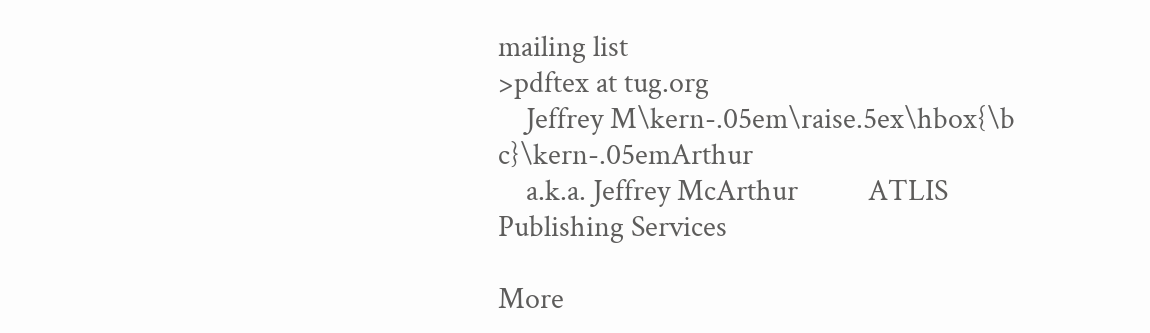mailing list
>pdftex at tug.org
    Jeffrey M\kern-.05em\raise.5ex\hbox{\b c}\kern-.05emArthur
    a.k.a. Jeffrey McArthur          ATLIS Publishing Services

More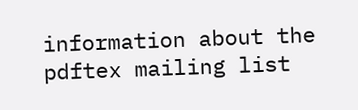information about the pdftex mailing list